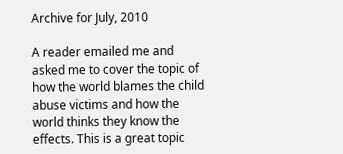Archive for July, 2010

A reader emailed me and asked me to cover the topic of how the world blames the child abuse victims and how the world thinks they know the effects. This is a great topic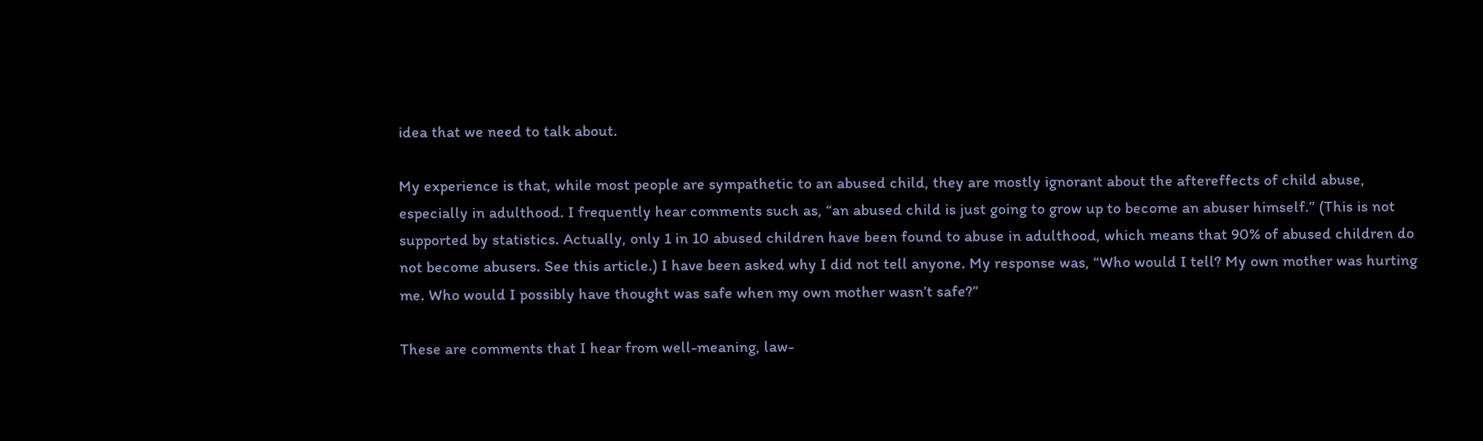idea that we need to talk about.

My experience is that, while most people are sympathetic to an abused child, they are mostly ignorant about the aftereffects of child abuse, especially in adulthood. I frequently hear comments such as, “an abused child is just going to grow up to become an abuser himself.” (This is not supported by statistics. Actually, only 1 in 10 abused children have been found to abuse in adulthood, which means that 90% of abused children do not become abusers. See this article.) I have been asked why I did not tell anyone. My response was, “Who would I tell? My own mother was hurting me. Who would I possibly have thought was safe when my own mother wasn’t safe?”

These are comments that I hear from well-meaning, law-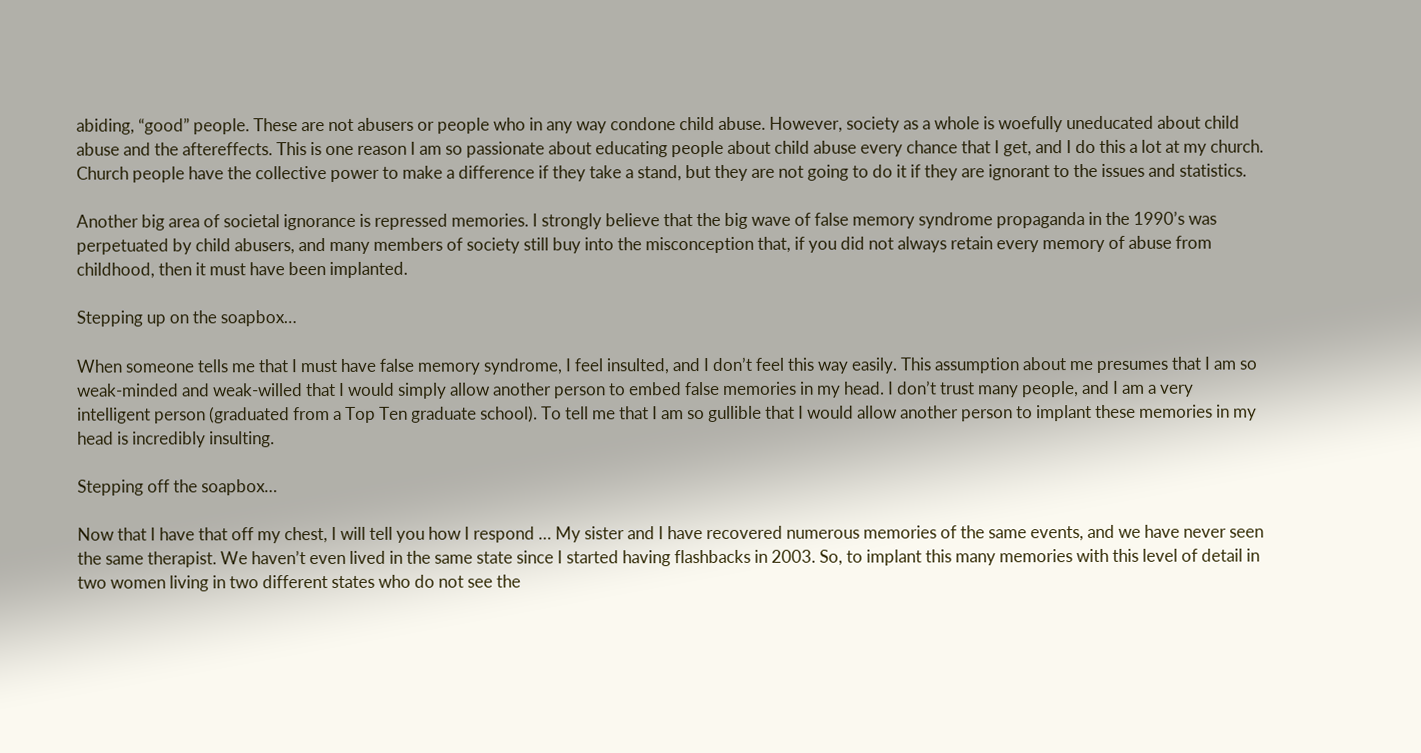abiding, “good” people. These are not abusers or people who in any way condone child abuse. However, society as a whole is woefully uneducated about child abuse and the aftereffects. This is one reason I am so passionate about educating people about child abuse every chance that I get, and I do this a lot at my church. Church people have the collective power to make a difference if they take a stand, but they are not going to do it if they are ignorant to the issues and statistics.

Another big area of societal ignorance is repressed memories. I strongly believe that the big wave of false memory syndrome propaganda in the 1990’s was perpetuated by child abusers, and many members of society still buy into the misconception that, if you did not always retain every memory of abuse from childhood, then it must have been implanted.

Stepping up on the soapbox…

When someone tells me that I must have false memory syndrome, I feel insulted, and I don’t feel this way easily. This assumption about me presumes that I am so weak-minded and weak-willed that I would simply allow another person to embed false memories in my head. I don’t trust many people, and I am a very intelligent person (graduated from a Top Ten graduate school). To tell me that I am so gullible that I would allow another person to implant these memories in my head is incredibly insulting.

Stepping off the soapbox…

Now that I have that off my chest, I will tell you how I respond … My sister and I have recovered numerous memories of the same events, and we have never seen the same therapist. We haven’t even lived in the same state since I started having flashbacks in 2003. So, to implant this many memories with this level of detail in two women living in two different states who do not see the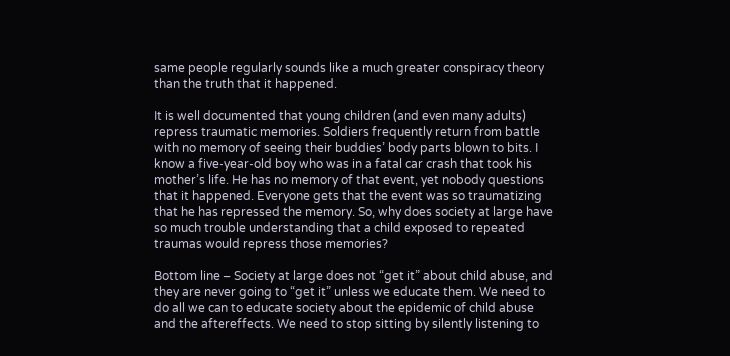same people regularly sounds like a much greater conspiracy theory than the truth that it happened.

It is well documented that young children (and even many adults) repress traumatic memories. Soldiers frequently return from battle with no memory of seeing their buddies’ body parts blown to bits. I know a five-year-old boy who was in a fatal car crash that took his mother’s life. He has no memory of that event, yet nobody questions that it happened. Everyone gets that the event was so traumatizing that he has repressed the memory. So, why does society at large have so much trouble understanding that a child exposed to repeated traumas would repress those memories?

Bottom line – Society at large does not “get it” about child abuse, and they are never going to “get it” unless we educate them. We need to do all we can to educate society about the epidemic of child abuse and the aftereffects. We need to stop sitting by silently listening to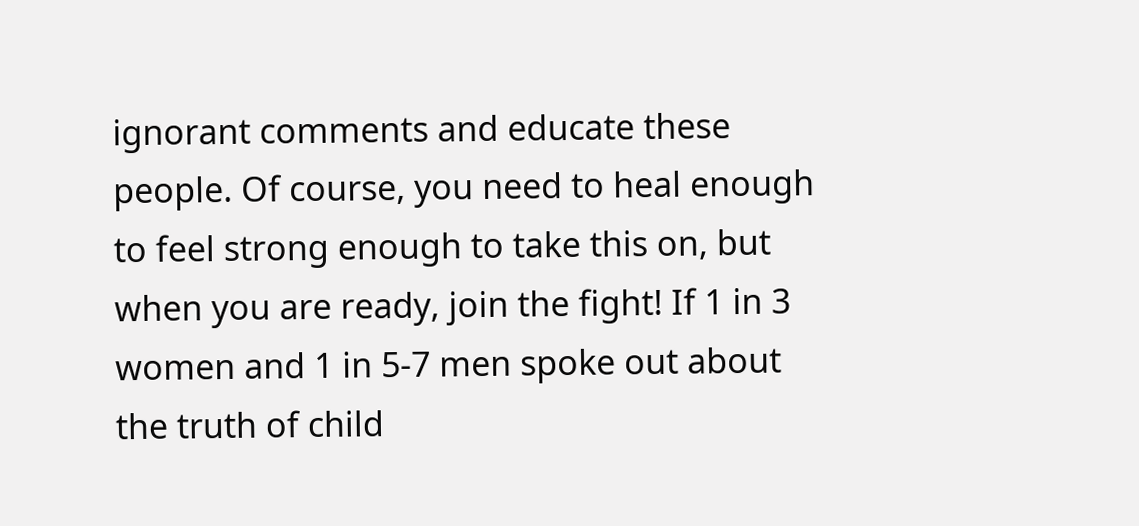ignorant comments and educate these people. Of course, you need to heal enough to feel strong enough to take this on, but when you are ready, join the fight! If 1 in 3 women and 1 in 5-7 men spoke out about the truth of child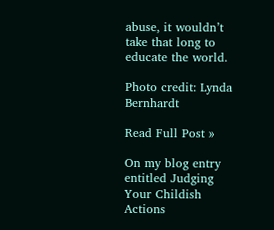abuse, it wouldn’t take that long to educate the world.

Photo credit: Lynda Bernhardt

Read Full Post »

On my blog entry entitled Judging Your Childish Actions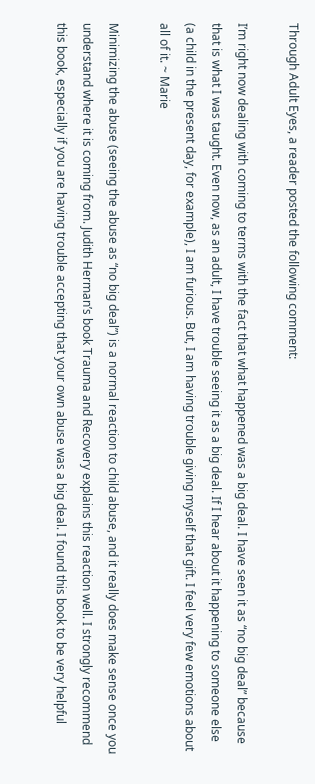Through Adult Eyes, a reader posted the following comment:

I’m right now dealing with coming to terms with the fact that what happened was a big deal. I have seen it as “no big deal” because that is what I was taught. Even now, as an adult, I have trouble seeing it as a big deal. If I hear about it happening to someone else (a child in the present day, for example), I am furious. But, I am having trouble giving myself that gift. I feel very few emotions about all of it. ~ Marie

Minimizing the abuse (seeing the abuse as “no big deal”) is a normal reaction to child abuse, and it really does make sense once you understand where it is coming from. Judith Herman’s book Trauma and Recovery explains this reaction well. I strongly recommend this book, especially if you are having trouble accepting that your own abuse was a big deal. I found this book to be very helpful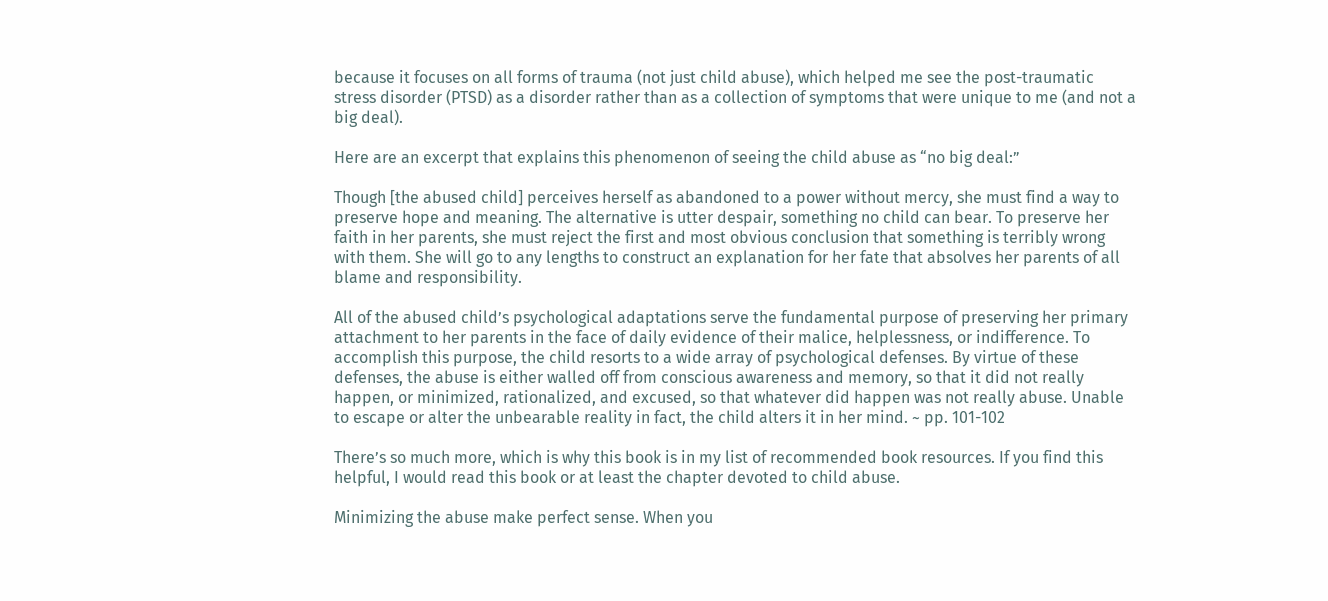because it focuses on all forms of trauma (not just child abuse), which helped me see the post-traumatic stress disorder (PTSD) as a disorder rather than as a collection of symptoms that were unique to me (and not a big deal).

Here are an excerpt that explains this phenomenon of seeing the child abuse as “no big deal:”

Though [the abused child] perceives herself as abandoned to a power without mercy, she must find a way to preserve hope and meaning. The alternative is utter despair, something no child can bear. To preserve her faith in her parents, she must reject the first and most obvious conclusion that something is terribly wrong with them. She will go to any lengths to construct an explanation for her fate that absolves her parents of all blame and responsibility.

All of the abused child’s psychological adaptations serve the fundamental purpose of preserving her primary attachment to her parents in the face of daily evidence of their malice, helplessness, or indifference. To accomplish this purpose, the child resorts to a wide array of psychological defenses. By virtue of these defenses, the abuse is either walled off from conscious awareness and memory, so that it did not really happen, or minimized, rationalized, and excused, so that whatever did happen was not really abuse. Unable to escape or alter the unbearable reality in fact, the child alters it in her mind. ~ pp. 101-102

There’s so much more, which is why this book is in my list of recommended book resources. If you find this helpful, I would read this book or at least the chapter devoted to child abuse.

Minimizing the abuse make perfect sense. When you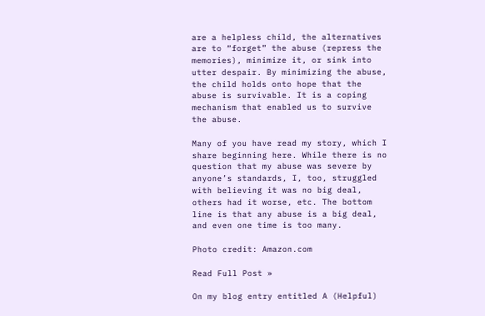are a helpless child, the alternatives are to “forget” the abuse (repress the memories), minimize it, or sink into utter despair. By minimizing the abuse, the child holds onto hope that the abuse is survivable. It is a coping mechanism that enabled us to survive the abuse.

Many of you have read my story, which I share beginning here. While there is no question that my abuse was severe by anyone’s standards, I, too, struggled with believing it was no big deal, others had it worse, etc. The bottom line is that any abuse is a big deal, and even one time is too many.

Photo credit: Amazon.com

Read Full Post »

On my blog entry entitled A (Helpful)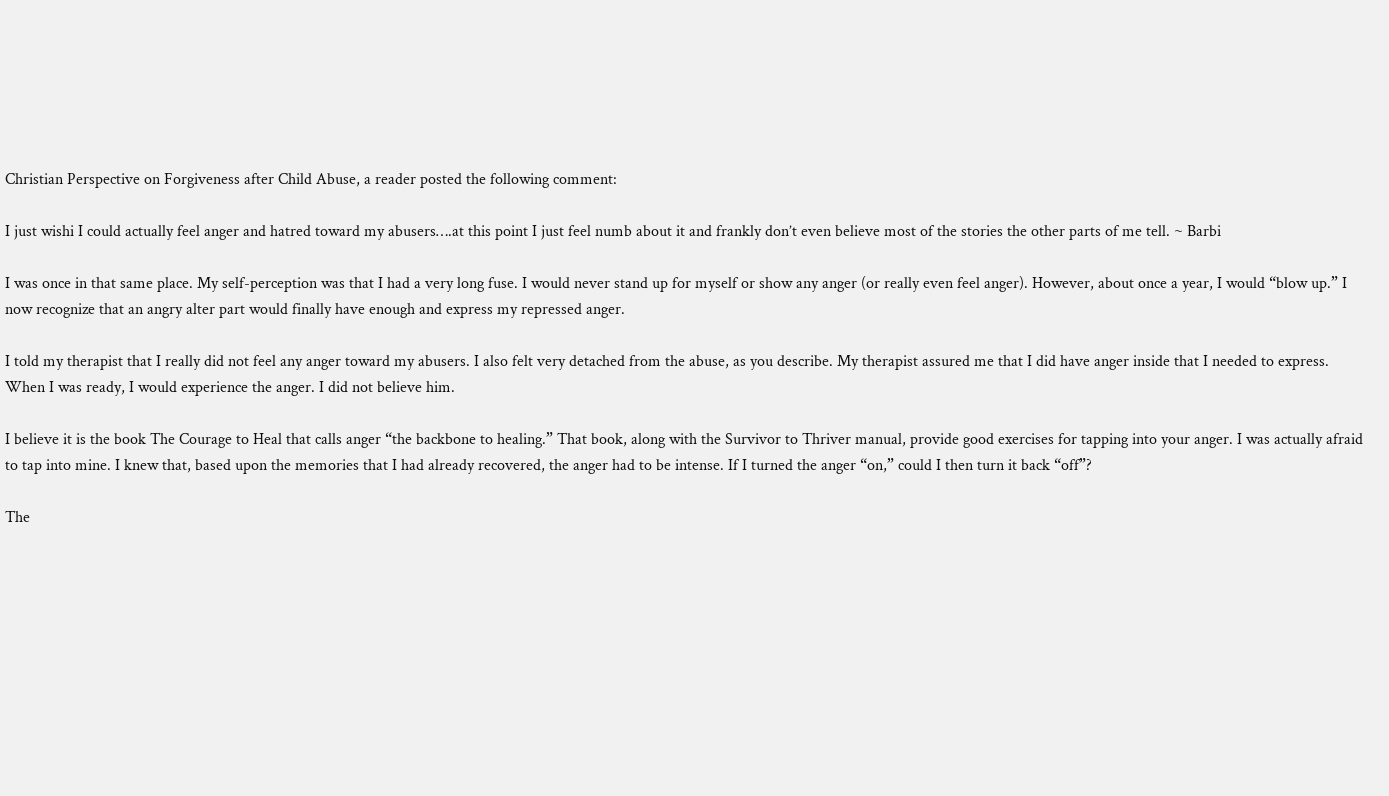Christian Perspective on Forgiveness after Child Abuse, a reader posted the following comment:

I just wishi I could actually feel anger and hatred toward my abusers….at this point I just feel numb about it and frankly don’t even believe most of the stories the other parts of me tell. ~ Barbi

I was once in that same place. My self-perception was that I had a very long fuse. I would never stand up for myself or show any anger (or really even feel anger). However, about once a year, I would “blow up.” I now recognize that an angry alter part would finally have enough and express my repressed anger.

I told my therapist that I really did not feel any anger toward my abusers. I also felt very detached from the abuse, as you describe. My therapist assured me that I did have anger inside that I needed to express. When I was ready, I would experience the anger. I did not believe him.

I believe it is the book The Courage to Heal that calls anger “the backbone to healing.” That book, along with the Survivor to Thriver manual, provide good exercises for tapping into your anger. I was actually afraid to tap into mine. I knew that, based upon the memories that I had already recovered, the anger had to be intense. If I turned the anger “on,” could I then turn it back “off”?

The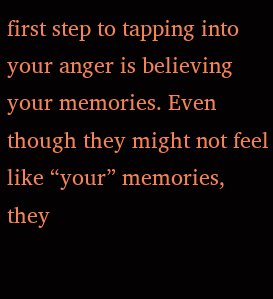first step to tapping into your anger is believing your memories. Even though they might not feel like “your” memories, they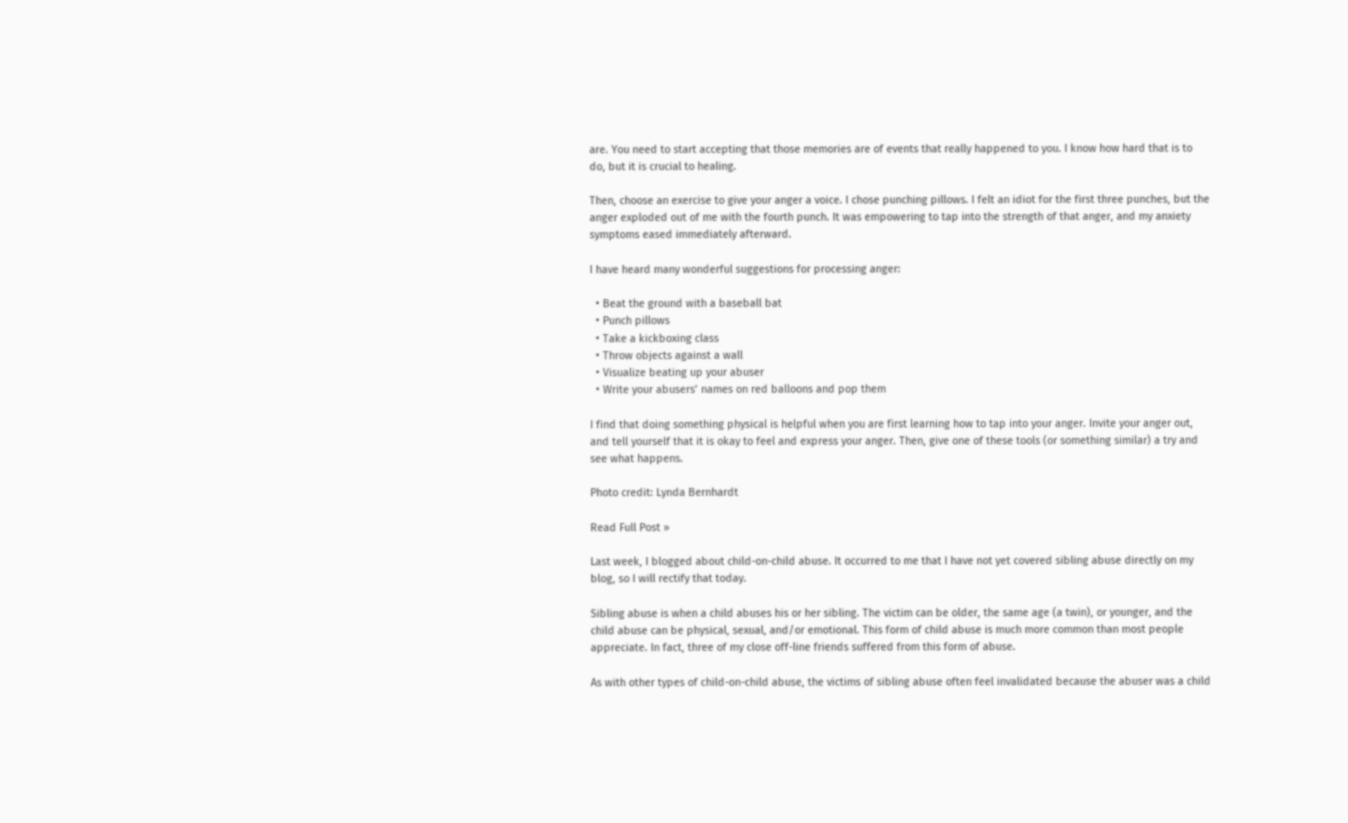are. You need to start accepting that those memories are of events that really happened to you. I know how hard that is to do, but it is crucial to healing.

Then, choose an exercise to give your anger a voice. I chose punching pillows. I felt an idiot for the first three punches, but the anger exploded out of me with the fourth punch. It was empowering to tap into the strength of that anger, and my anxiety symptoms eased immediately afterward.

I have heard many wonderful suggestions for processing anger:

  • Beat the ground with a baseball bat
  • Punch pillows
  • Take a kickboxing class
  • Throw objects against a wall
  • Visualize beating up your abuser
  • Write your abusers’ names on red balloons and pop them

I find that doing something physical is helpful when you are first learning how to tap into your anger. Invite your anger out, and tell yourself that it is okay to feel and express your anger. Then, give one of these tools (or something similar) a try and see what happens.

Photo credit: Lynda Bernhardt

Read Full Post »

Last week, I blogged about child-on-child abuse. It occurred to me that I have not yet covered sibling abuse directly on my blog, so I will rectify that today.

Sibling abuse is when a child abuses his or her sibling. The victim can be older, the same age (a twin), or younger, and the child abuse can be physical, sexual, and/or emotional. This form of child abuse is much more common than most people appreciate. In fact, three of my close off-line friends suffered from this form of abuse.

As with other types of child-on-child abuse, the victims of sibling abuse often feel invalidated because the abuser was a child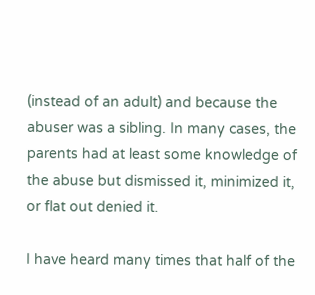(instead of an adult) and because the abuser was a sibling. In many cases, the parents had at least some knowledge of the abuse but dismissed it, minimized it, or flat out denied it.

I have heard many times that half of the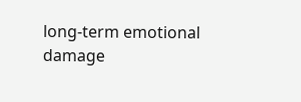long-term emotional damage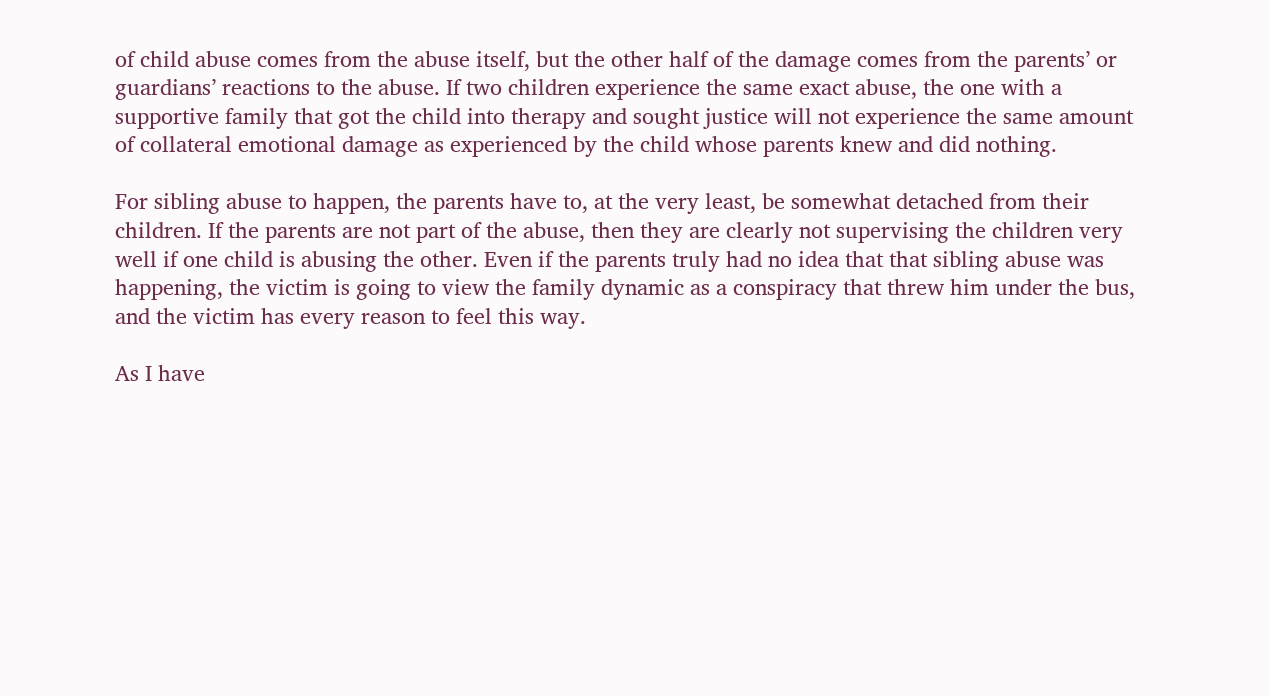of child abuse comes from the abuse itself, but the other half of the damage comes from the parents’ or guardians’ reactions to the abuse. If two children experience the same exact abuse, the one with a supportive family that got the child into therapy and sought justice will not experience the same amount of collateral emotional damage as experienced by the child whose parents knew and did nothing.

For sibling abuse to happen, the parents have to, at the very least, be somewhat detached from their children. If the parents are not part of the abuse, then they are clearly not supervising the children very well if one child is abusing the other. Even if the parents truly had no idea that that sibling abuse was happening, the victim is going to view the family dynamic as a conspiracy that threw him under the bus, and the victim has every reason to feel this way.

As I have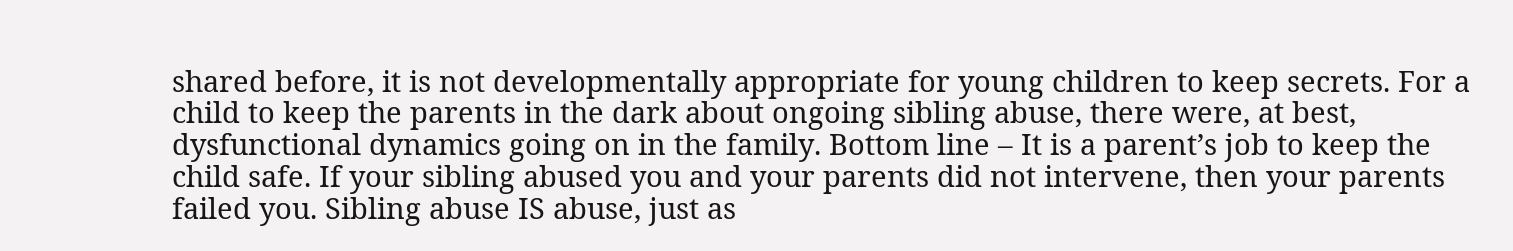shared before, it is not developmentally appropriate for young children to keep secrets. For a child to keep the parents in the dark about ongoing sibling abuse, there were, at best, dysfunctional dynamics going on in the family. Bottom line – It is a parent’s job to keep the child safe. If your sibling abused you and your parents did not intervene, then your parents failed you. Sibling abuse IS abuse, just as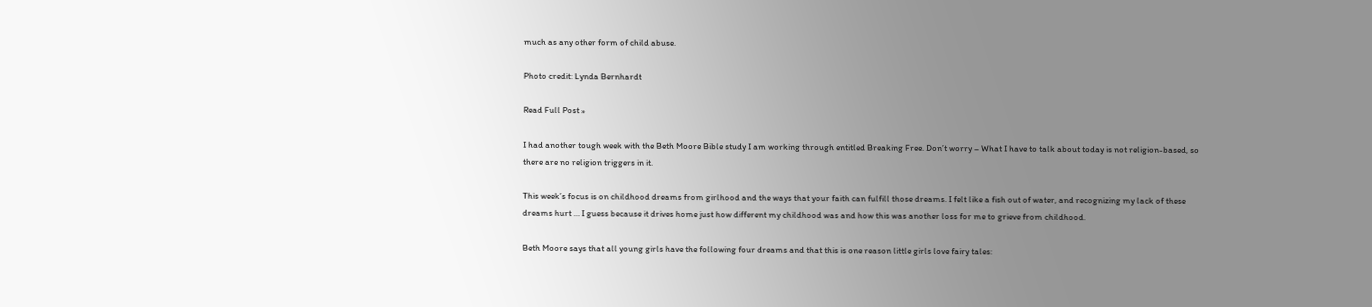much as any other form of child abuse.

Photo credit: Lynda Bernhardt

Read Full Post »

I had another tough week with the Beth Moore Bible study I am working through entitled Breaking Free. Don’t worry – What I have to talk about today is not religion-based, so there are no religion triggers in it.

This week’s focus is on childhood dreams from girlhood and the ways that your faith can fulfill those dreams. I felt like a fish out of water, and recognizing my lack of these dreams hurt … I guess because it drives home just how different my childhood was and how this was another loss for me to grieve from childhood.

Beth Moore says that all young girls have the following four dreams and that this is one reason little girls love fairy tales: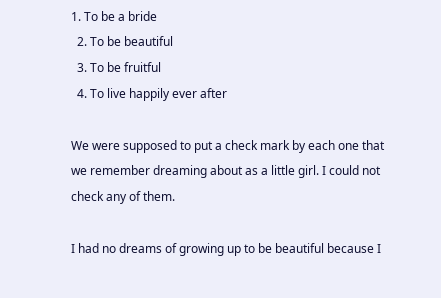1. To be a bride
  2. To be beautiful
  3. To be fruitful
  4. To live happily ever after

We were supposed to put a check mark by each one that we remember dreaming about as a little girl. I could not check any of them.

I had no dreams of growing up to be beautiful because I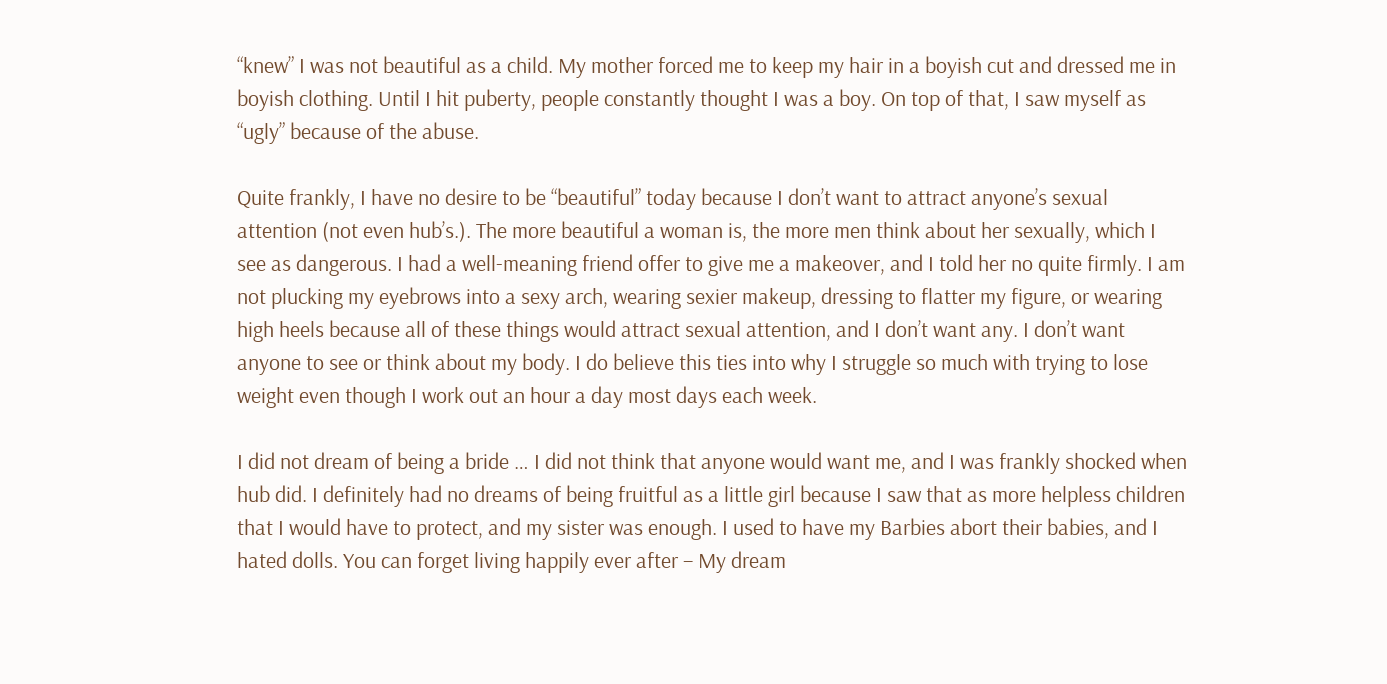“knew” I was not beautiful as a child. My mother forced me to keep my hair in a boyish cut and dressed me in boyish clothing. Until I hit puberty, people constantly thought I was a boy. On top of that, I saw myself as “ugly” because of the abuse.

Quite frankly, I have no desire to be “beautiful” today because I don’t want to attract anyone’s sexual attention (not even hub’s.). The more beautiful a woman is, the more men think about her sexually, which I see as dangerous. I had a well-meaning friend offer to give me a makeover, and I told her no quite firmly. I am not plucking my eyebrows into a sexy arch, wearing sexier makeup, dressing to flatter my figure, or wearing high heels because all of these things would attract sexual attention, and I don’t want any. I don’t want anyone to see or think about my body. I do believe this ties into why I struggle so much with trying to lose weight even though I work out an hour a day most days each week.

I did not dream of being a bride … I did not think that anyone would want me, and I was frankly shocked when hub did. I definitely had no dreams of being fruitful as a little girl because I saw that as more helpless children that I would have to protect, and my sister was enough. I used to have my Barbies abort their babies, and I hated dolls. You can forget living happily ever after – My dream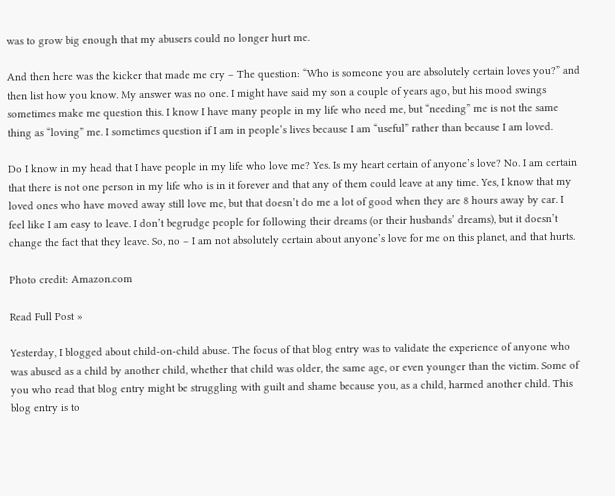was to grow big enough that my abusers could no longer hurt me.

And then here was the kicker that made me cry – The question: “Who is someone you are absolutely certain loves you?” and then list how you know. My answer was no one. I might have said my son a couple of years ago, but his mood swings sometimes make me question this. I know I have many people in my life who need me, but “needing” me is not the same thing as “loving” me. I sometimes question if I am in people’s lives because I am “useful” rather than because I am loved.

Do I know in my head that I have people in my life who love me? Yes. Is my heart certain of anyone’s love? No. I am certain that there is not one person in my life who is in it forever and that any of them could leave at any time. Yes, I know that my loved ones who have moved away still love me, but that doesn’t do me a lot of good when they are 8 hours away by car. I feel like I am easy to leave. I don’t begrudge people for following their dreams (or their husbands’ dreams), but it doesn’t change the fact that they leave. So, no – I am not absolutely certain about anyone’s love for me on this planet, and that hurts.

Photo credit: Amazon.com

Read Full Post »

Yesterday, I blogged about child-on-child abuse. The focus of that blog entry was to validate the experience of anyone who was abused as a child by another child, whether that child was older, the same age, or even younger than the victim. Some of you who read that blog entry might be struggling with guilt and shame because you, as a child, harmed another child. This blog entry is to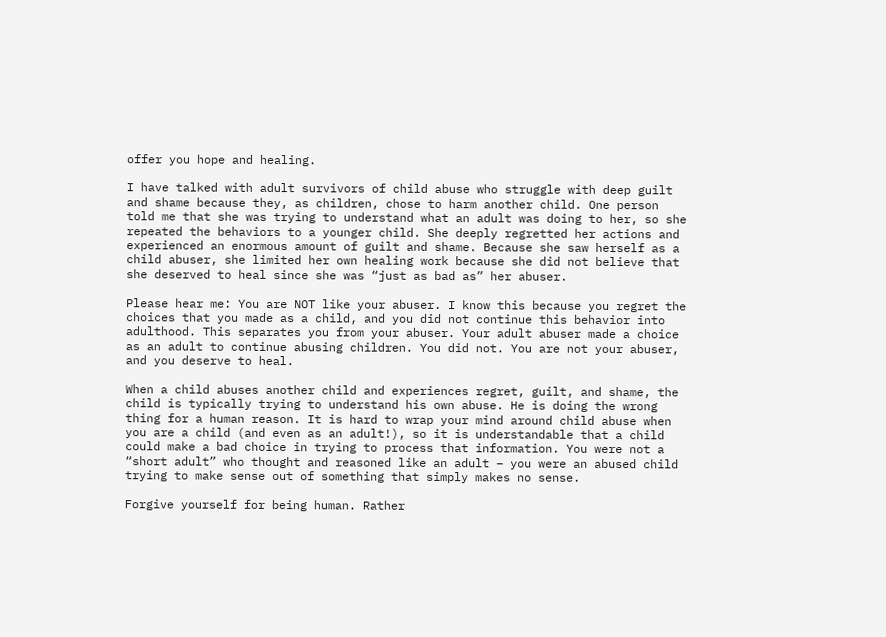offer you hope and healing.

I have talked with adult survivors of child abuse who struggle with deep guilt and shame because they, as children, chose to harm another child. One person told me that she was trying to understand what an adult was doing to her, so she repeated the behaviors to a younger child. She deeply regretted her actions and experienced an enormous amount of guilt and shame. Because she saw herself as a child abuser, she limited her own healing work because she did not believe that she deserved to heal since she was “just as bad as” her abuser.

Please hear me: You are NOT like your abuser. I know this because you regret the choices that you made as a child, and you did not continue this behavior into adulthood. This separates you from your abuser. Your adult abuser made a choice as an adult to continue abusing children. You did not. You are not your abuser, and you deserve to heal.

When a child abuses another child and experiences regret, guilt, and shame, the child is typically trying to understand his own abuse. He is doing the wrong thing for a human reason. It is hard to wrap your mind around child abuse when you are a child (and even as an adult!), so it is understandable that a child could make a bad choice in trying to process that information. You were not a “short adult” who thought and reasoned like an adult – you were an abused child trying to make sense out of something that simply makes no sense.

Forgive yourself for being human. Rather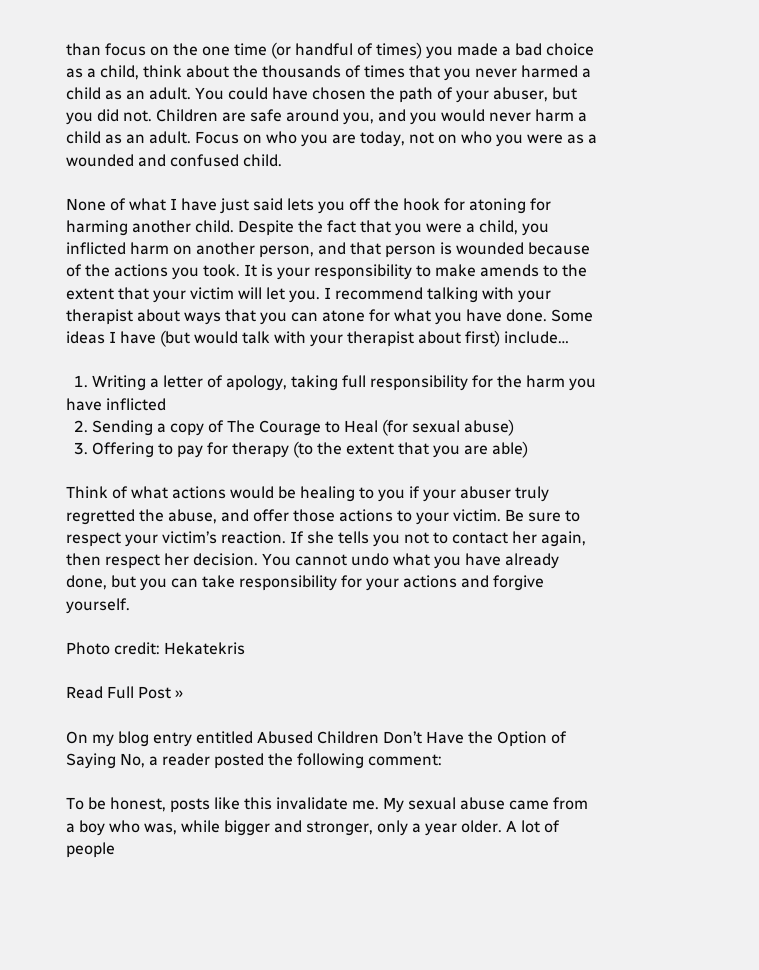than focus on the one time (or handful of times) you made a bad choice as a child, think about the thousands of times that you never harmed a child as an adult. You could have chosen the path of your abuser, but you did not. Children are safe around you, and you would never harm a child as an adult. Focus on who you are today, not on who you were as a wounded and confused child.

None of what I have just said lets you off the hook for atoning for harming another child. Despite the fact that you were a child, you inflicted harm on another person, and that person is wounded because of the actions you took. It is your responsibility to make amends to the extent that your victim will let you. I recommend talking with your therapist about ways that you can atone for what you have done. Some ideas I have (but would talk with your therapist about first) include…

  1. Writing a letter of apology, taking full responsibility for the harm you have inflicted
  2. Sending a copy of The Courage to Heal (for sexual abuse)
  3. Offering to pay for therapy (to the extent that you are able)

Think of what actions would be healing to you if your abuser truly regretted the abuse, and offer those actions to your victim. Be sure to respect your victim’s reaction. If she tells you not to contact her again, then respect her decision. You cannot undo what you have already done, but you can take responsibility for your actions and forgive yourself.

Photo credit: Hekatekris

Read Full Post »

On my blog entry entitled Abused Children Don’t Have the Option of Saying No, a reader posted the following comment:

To be honest, posts like this invalidate me. My sexual abuse came from a boy who was, while bigger and stronger, only a year older. A lot of people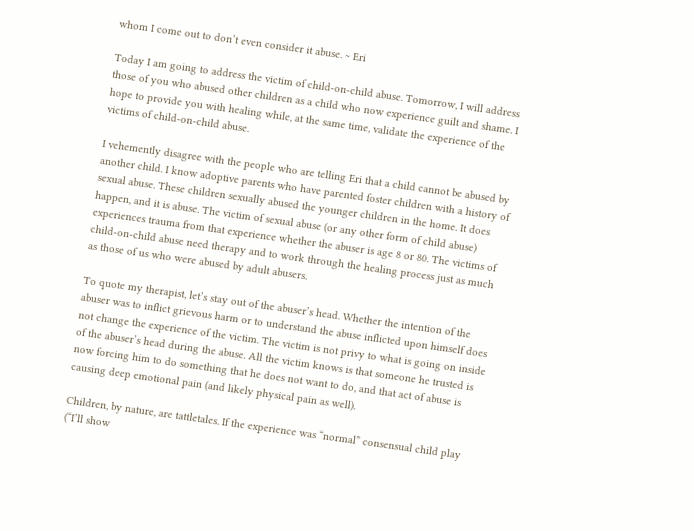whom I come out to don’t even consider it abuse. ~ Eri

Today I am going to address the victim of child-on-child abuse. Tomorrow, I will address those of you who abused other children as a child who now experience guilt and shame. I hope to provide you with healing while, at the same time, validate the experience of the victims of child-on-child abuse.

I vehemently disagree with the people who are telling Eri that a child cannot be abused by another child. I know adoptive parents who have parented foster children with a history of sexual abuse. These children sexually abused the younger children in the home. It does happen, and it is abuse. The victim of sexual abuse (or any other form of child abuse) experiences trauma from that experience whether the abuser is age 8 or 80. The victims of child-on-child abuse need therapy and to work through the healing process just as much as those of us who were abused by adult abusers.

To quote my therapist, let’s stay out of the abuser’s head. Whether the intention of the abuser was to inflict grievous harm or to understand the abuse inflicted upon himself does not change the experience of the victim. The victim is not privy to what is going on inside of the abuser’s head during the abuse. All the victim knows is that someone he trusted is now forcing him to do something that he does not want to do, and that act of abuse is causing deep emotional pain (and likely physical pain as well).

Children, by nature, are tattletales. If the experience was “normal” consensual child play (“I’ll show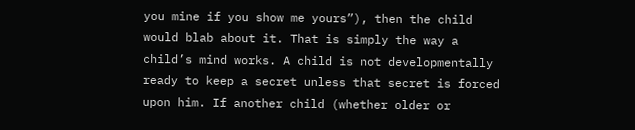you mine if you show me yours”), then the child would blab about it. That is simply the way a child’s mind works. A child is not developmentally ready to keep a secret unless that secret is forced upon him. If another child (whether older or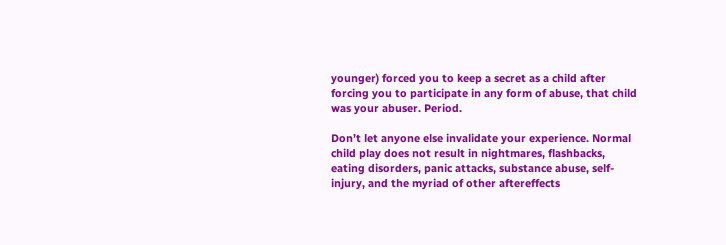younger) forced you to keep a secret as a child after forcing you to participate in any form of abuse, that child was your abuser. Period.

Don’t let anyone else invalidate your experience. Normal child play does not result in nightmares, flashbacks, eating disorders, panic attacks, substance abuse, self-injury, and the myriad of other aftereffects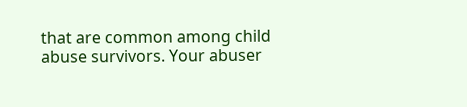that are common among child abuse survivors. Your abuser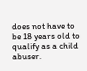does not have to be 18 years old to qualify as a child abuser.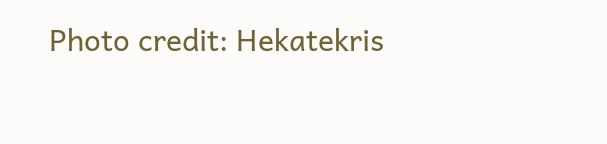Photo credit: Hekatekris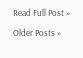Read Full Post »

Older Posts »